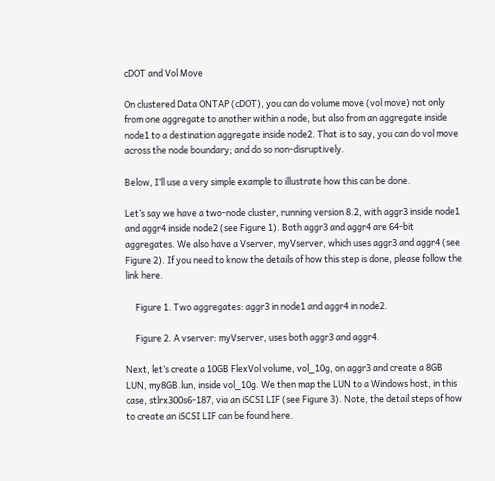cDOT and Vol Move

On clustered Data ONTAP (cDOT), you can do volume move (vol move) not only from one aggregate to another within a node, but also from an aggregate inside node1 to a destination aggregate inside node2. That is to say, you can do vol move across the node boundary; and do so non-disruptively.

Below, I’ll use a very simple example to illustrate how this can be done.

Let’s say we have a two-node cluster, running version 8.2, with aggr3 inside node1 and aggr4 inside node2 (see Figure 1). Both aggr3 and aggr4 are 64-bit aggregates. We also have a Vserver, myVserver, which uses aggr3 and aggr4 (see Figure 2). If you need to know the details of how this step is done, please follow the link here.

     Figure 1. Two aggregates: aggr3 in node1 and aggr4 in node2.

     Figure 2. A vserver: myVserver, uses both aggr3 and aggr4.

Next, let’s create a 10GB FlexVol volume, vol_10g, on aggr3 and create a 8GB LUN, my8GB.lun, inside vol_10g. We then map the LUN to a Windows host, in this case, stlrx300s6-187, via an iSCSI LIF (see Figure 3). Note, the detail steps of how to create an iSCSI LIF can be found here.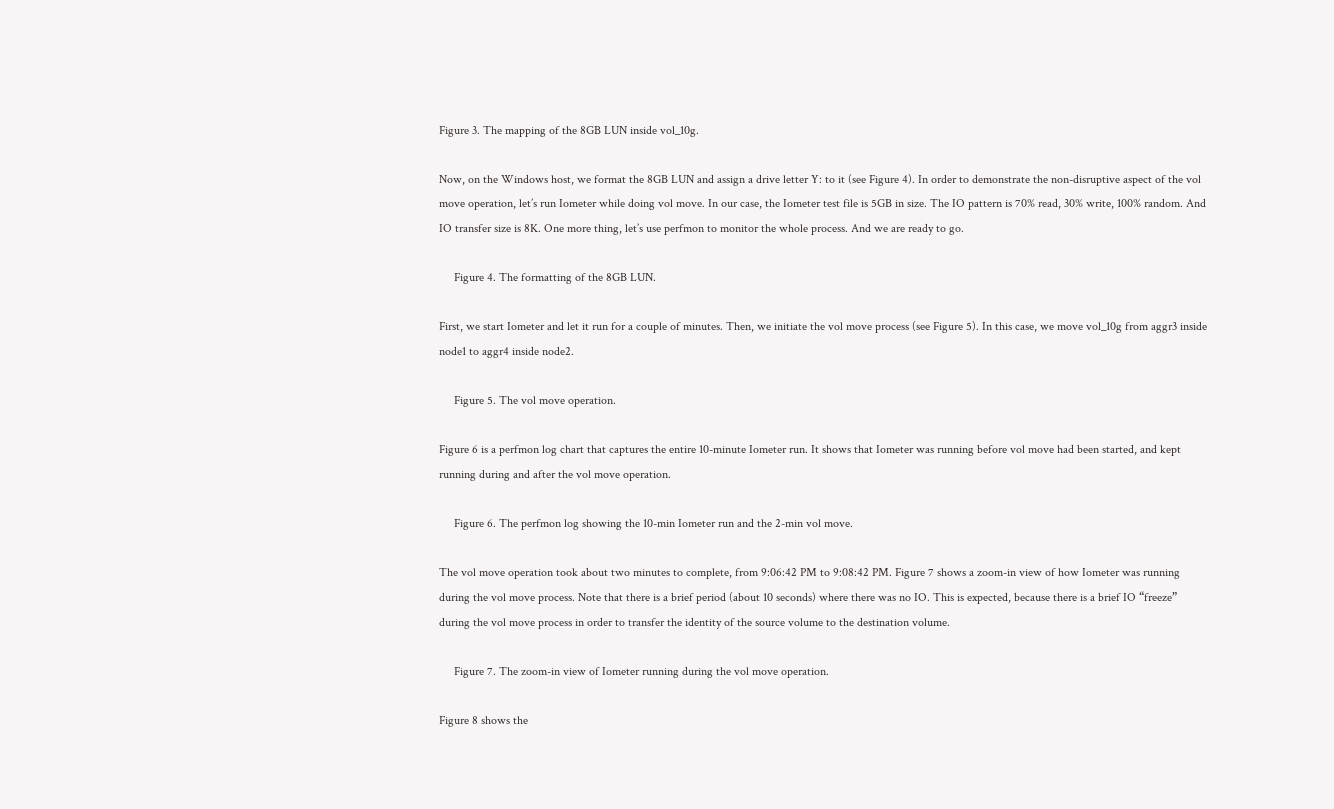Figure 3. The mapping of the 8GB LUN inside vol_10g.

Now, on the Windows host, we format the 8GB LUN and assign a drive letter Y: to it (see Figure 4). In order to demonstrate the non-disruptive aspect of the vol move operation, let’s run Iometer while doing vol move. In our case, the Iometer test file is 5GB in size. The IO pattern is 70% read, 30% write, 100% random. And IO transfer size is 8K. One more thing, let’s use perfmon to monitor the whole process. And we are ready to go.

     Figure 4. The formatting of the 8GB LUN.

First, we start Iometer and let it run for a couple of minutes. Then, we initiate the vol move process (see Figure 5). In this case, we move vol_10g from aggr3 inside node1 to aggr4 inside node2.

     Figure 5. The vol move operation.

Figure 6 is a perfmon log chart that captures the entire 10-minute Iometer run. It shows that Iometer was running before vol move had been started, and kept running during and after the vol move operation.

     Figure 6. The perfmon log showing the 10-min Iometer run and the 2-min vol move.

The vol move operation took about two minutes to complete, from 9:06:42 PM to 9:08:42 PM. Figure 7 shows a zoom-in view of how Iometer was running during the vol move process. Note that there is a brief period (about 10 seconds) where there was no IO. This is expected, because there is a brief IO “freeze” during the vol move process in order to transfer the identity of the source volume to the destination volume.

     Figure 7. The zoom-in view of Iometer running during the vol move operation.

Figure 8 shows the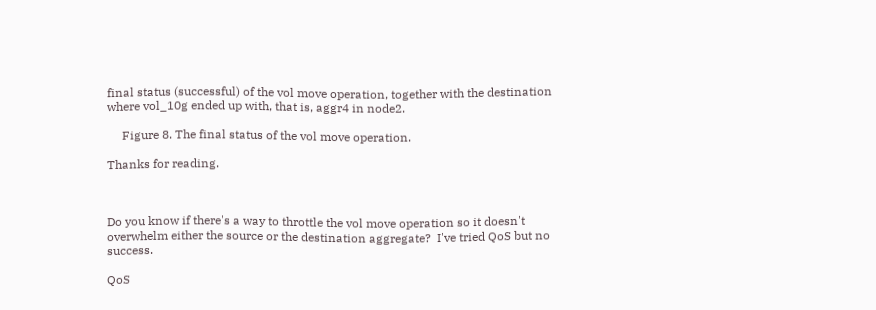final status (successful) of the vol move operation, together with the destination where vol_10g ended up with, that is, aggr4 in node2.

     Figure 8. The final status of the vol move operation.

Thanks for reading.



Do you know if there's a way to throttle the vol move operation so it doesn't overwhelm either the source or the destination aggregate?  I've tried QoS but no success.

QoS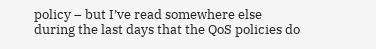policy – but I’ve read somewhere else during the last days that the QoS policies do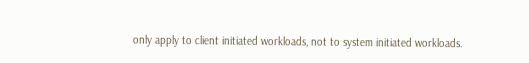only apply to client initiated workloads, not to system initiated workloads.